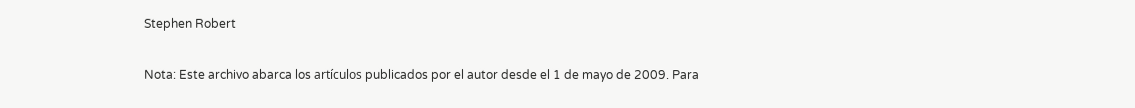Stephen Robert

Nota: Este archivo abarca los artículos publicados por el autor desde el 1 de mayo de 2009. Para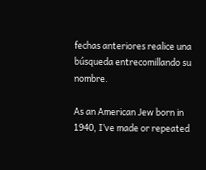fechas anteriores realice una búsqueda entrecomillando su nombre.

As an American Jew born in 1940, I’ve made or repeated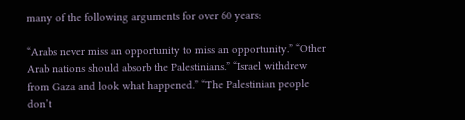many of the following arguments for over 60 years:

“Arabs never miss an opportunity to miss an opportunity.” “Other Arab nations should absorb the Palestinians.” “Israel withdrew from Gaza and look what happened.” “The Palestinian people don’t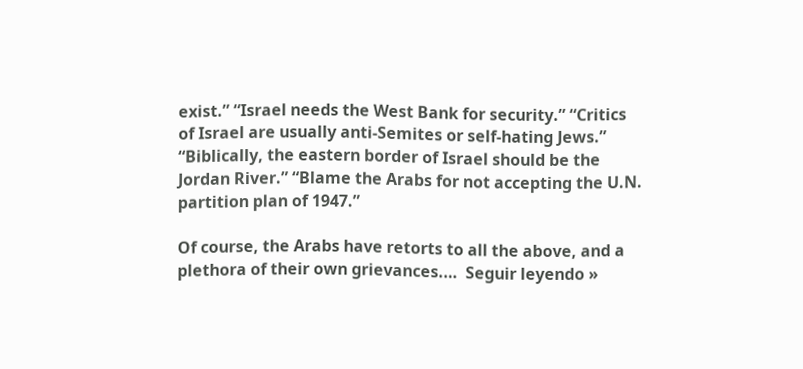exist.” “Israel needs the West Bank for security.” “Critics of Israel are usually anti-Semites or self-hating Jews.” “Biblically, the eastern border of Israel should be the Jordan River.” “Blame the Arabs for not accepting the U.N. partition plan of 1947.”

Of course, the Arabs have retorts to all the above, and a plethora of their own grievances.…  Seguir leyendo »